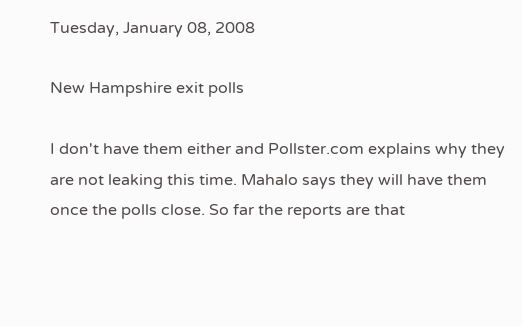Tuesday, January 08, 2008

New Hampshire exit polls

I don't have them either and Pollster.com explains why they are not leaking this time. Mahalo says they will have them once the polls close. So far the reports are that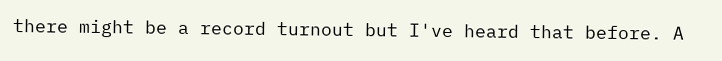there might be a record turnout but I've heard that before. A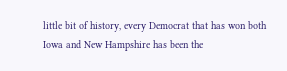little bit of history, every Democrat that has won both Iowa and New Hampshire has been the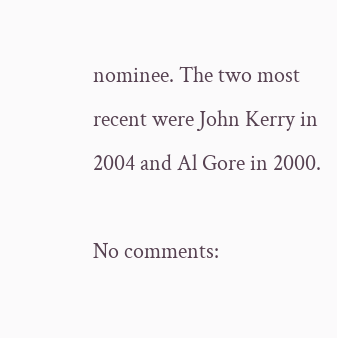nominee. The two most recent were John Kerry in 2004 and Al Gore in 2000.

No comments: